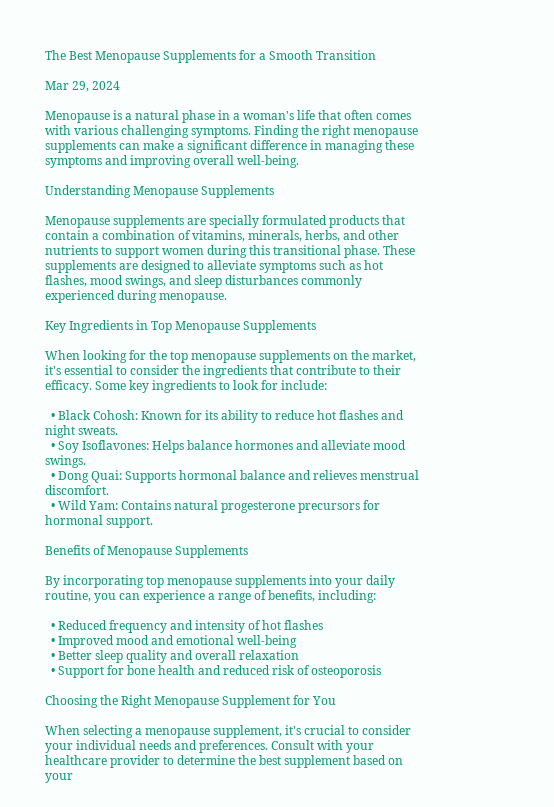The Best Menopause Supplements for a Smooth Transition

Mar 29, 2024

Menopause is a natural phase in a woman's life that often comes with various challenging symptoms. Finding the right menopause supplements can make a significant difference in managing these symptoms and improving overall well-being.

Understanding Menopause Supplements

Menopause supplements are specially formulated products that contain a combination of vitamins, minerals, herbs, and other nutrients to support women during this transitional phase. These supplements are designed to alleviate symptoms such as hot flashes, mood swings, and sleep disturbances commonly experienced during menopause.

Key Ingredients in Top Menopause Supplements

When looking for the top menopause supplements on the market, it's essential to consider the ingredients that contribute to their efficacy. Some key ingredients to look for include:

  • Black Cohosh: Known for its ability to reduce hot flashes and night sweats.
  • Soy Isoflavones: Helps balance hormones and alleviate mood swings.
  • Dong Quai: Supports hormonal balance and relieves menstrual discomfort.
  • Wild Yam: Contains natural progesterone precursors for hormonal support.

Benefits of Menopause Supplements

By incorporating top menopause supplements into your daily routine, you can experience a range of benefits, including:

  • Reduced frequency and intensity of hot flashes
  • Improved mood and emotional well-being
  • Better sleep quality and overall relaxation
  • Support for bone health and reduced risk of osteoporosis

Choosing the Right Menopause Supplement for You

When selecting a menopause supplement, it's crucial to consider your individual needs and preferences. Consult with your healthcare provider to determine the best supplement based on your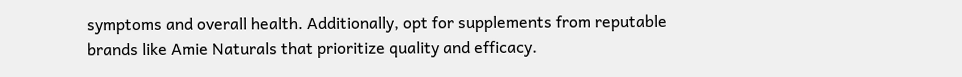symptoms and overall health. Additionally, opt for supplements from reputable brands like Amie Naturals that prioritize quality and efficacy.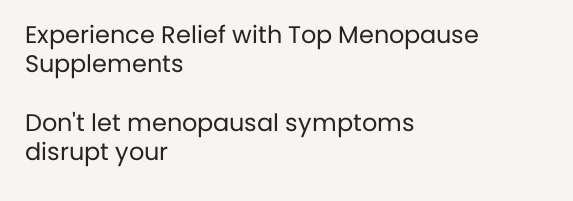Experience Relief with Top Menopause Supplements

Don't let menopausal symptoms disrupt your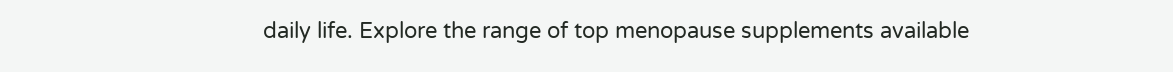daily life. Explore the range of top menopause supplements available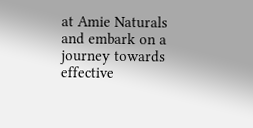at Amie Naturals and embark on a journey towards effective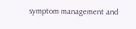symptom management and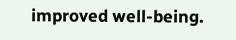improved well-being.